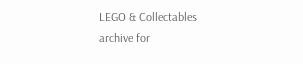LEGO & Collectables archive for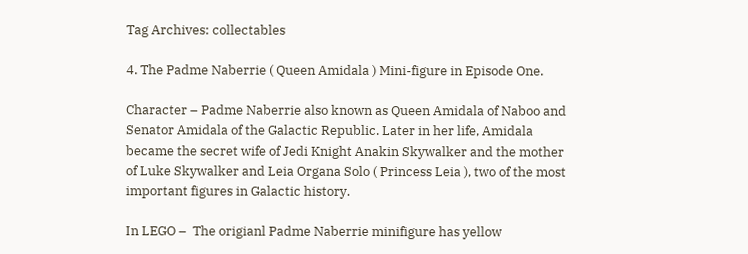Tag Archives: collectables

4. The Padme Naberrie ( Queen Amidala ) Mini-figure in Episode One.

Character – Padme Naberrie also known as Queen Amidala of Naboo and Senator Amidala of the Galactic Republic. Later in her life, Amidala became the secret wife of Jedi Knight Anakin Skywalker and the mother of Luke Skywalker and Leia Organa Solo ( Princess Leia ), two of the most important figures in Galactic history.

In LEGO –  The origianl Padme Naberrie minifigure has yellow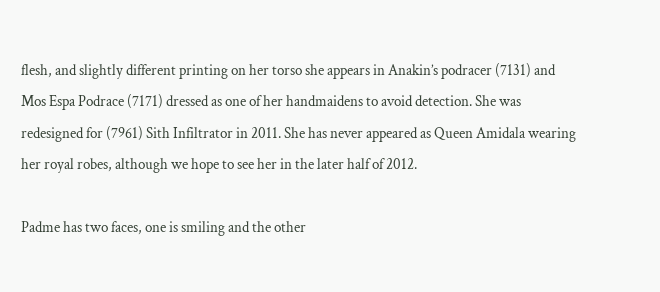flesh, and slightly different printing on her torso she appears in Anakin’s podracer (7131) and Mos Espa Podrace (7171) dressed as one of her handmaidens to avoid detection. She was redesigned for (7961) Sith Infiltrator in 2011. She has never appeared as Queen Amidala wearing her royal robes, although we hope to see her in the later half of 2012.

Padme has two faces, one is smiling and the other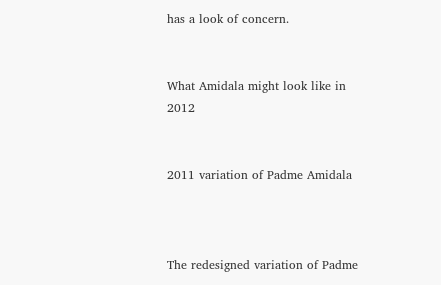has a look of concern.


What Amidala might look like in 2012


2011 variation of Padme Amidala



The redesigned variation of Padme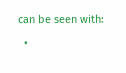can be seen with:

  •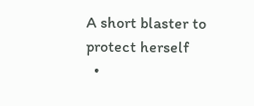A short blaster to protect herself
  •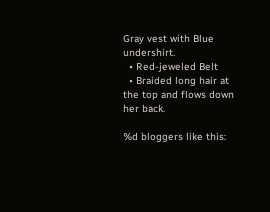Gray vest with Blue undershirt.
  • Red-jeweled Belt
  • Braided long hair at the top and flows down her back.

%d bloggers like this: